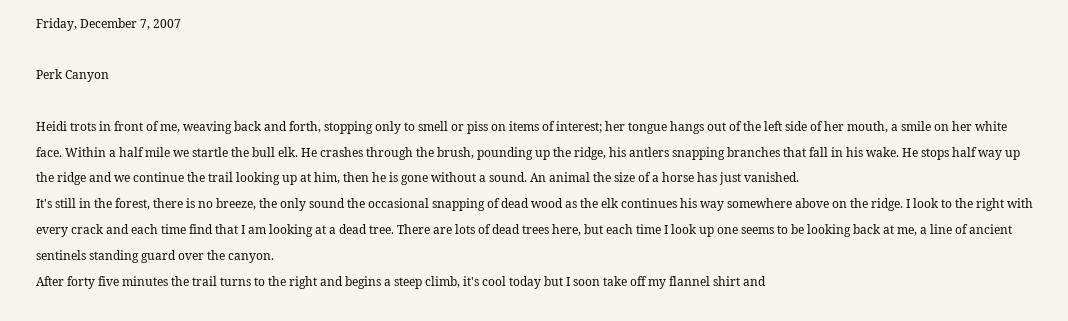Friday, December 7, 2007

Perk Canyon

Heidi trots in front of me, weaving back and forth, stopping only to smell or piss on items of interest; her tongue hangs out of the left side of her mouth, a smile on her white face. Within a half mile we startle the bull elk. He crashes through the brush, pounding up the ridge, his antlers snapping branches that fall in his wake. He stops half way up the ridge and we continue the trail looking up at him, then he is gone without a sound. An animal the size of a horse has just vanished.
It's still in the forest, there is no breeze, the only sound the occasional snapping of dead wood as the elk continues his way somewhere above on the ridge. I look to the right with every crack and each time find that I am looking at a dead tree. There are lots of dead trees here, but each time I look up one seems to be looking back at me, a line of ancient sentinels standing guard over the canyon.
After forty five minutes the trail turns to the right and begins a steep climb, it's cool today but I soon take off my flannel shirt and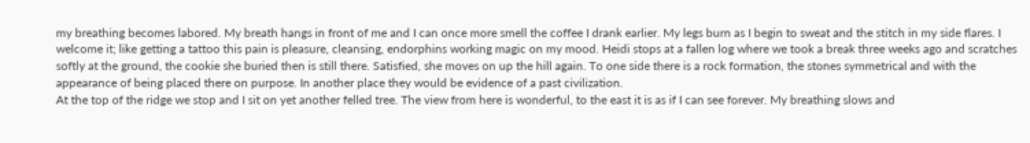my breathing becomes labored. My breath hangs in front of me and I can once more smell the coffee I drank earlier. My legs burn as I begin to sweat and the stitch in my side flares. I welcome it; like getting a tattoo this pain is pleasure, cleansing, endorphins working magic on my mood. Heidi stops at a fallen log where we took a break three weeks ago and scratches softly at the ground, the cookie she buried then is still there. Satisfied, she moves on up the hill again. To one side there is a rock formation, the stones symmetrical and with the appearance of being placed there on purpose. In another place they would be evidence of a past civilization.
At the top of the ridge we stop and I sit on yet another felled tree. The view from here is wonderful, to the east it is as if I can see forever. My breathing slows and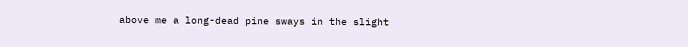above me a long-dead pine sways in the slight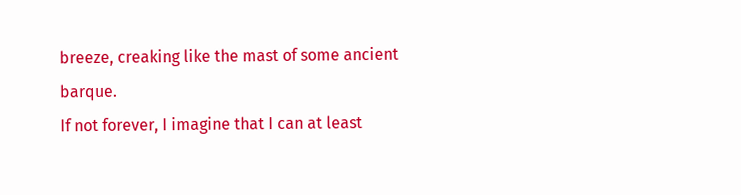breeze, creaking like the mast of some ancient barque.
If not forever, I imagine that I can at least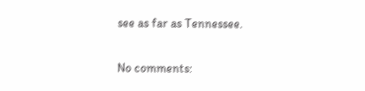see as far as Tennessee.

No comments: